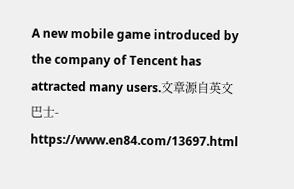A new mobile game introduced by the company of Tencent has attracted many users.文章源自英文巴士-https://www.en84.com/13697.html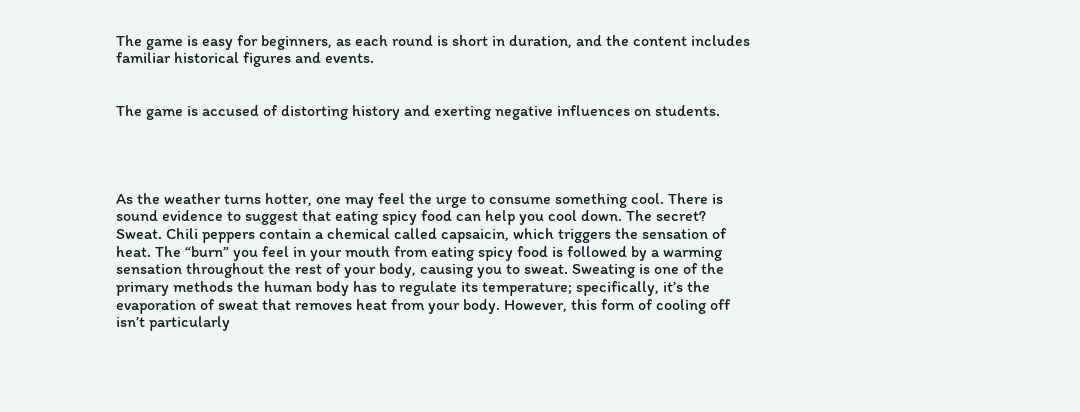The game is easy for beginners, as each round is short in duration, and the content includes familiar historical figures and events.


The game is accused of distorting history and exerting negative influences on students.




As the weather turns hotter, one may feel the urge to consume something cool. There is sound evidence to suggest that eating spicy food can help you cool down. The secret? Sweat. Chili peppers contain a chemical called capsaicin, which triggers the sensation of heat. The “burn” you feel in your mouth from eating spicy food is followed by a warming sensation throughout the rest of your body, causing you to sweat. Sweating is one of the primary methods the human body has to regulate its temperature; specifically, it’s the evaporation of sweat that removes heat from your body. However, this form of cooling off isn’t particularly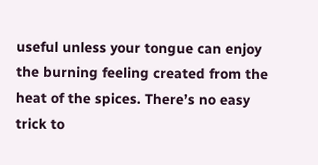useful unless your tongue can enjoy the burning feeling created from the heat of the spices. There’s no easy trick to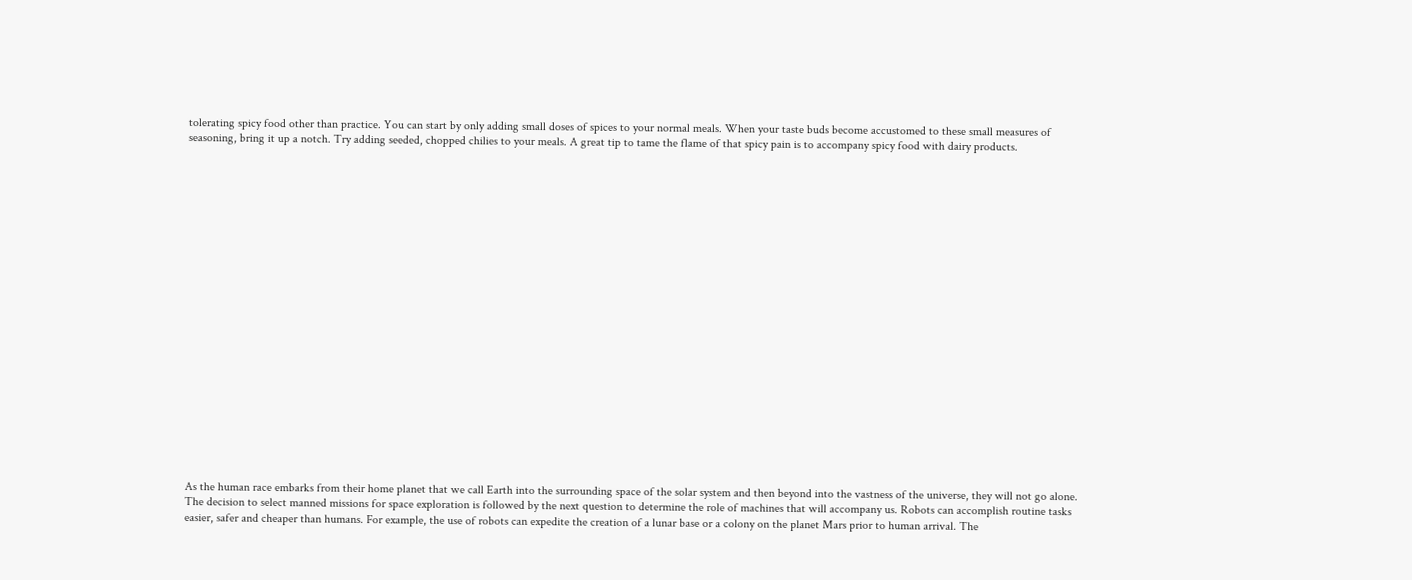tolerating spicy food other than practice. You can start by only adding small doses of spices to your normal meals. When your taste buds become accustomed to these small measures of seasoning, bring it up a notch. Try adding seeded, chopped chilies to your meals. A great tip to tame the flame of that spicy pain is to accompany spicy food with dairy products.






















As the human race embarks from their home planet that we call Earth into the surrounding space of the solar system and then beyond into the vastness of the universe, they will not go alone. The decision to select manned missions for space exploration is followed by the next question to determine the role of machines that will accompany us. Robots can accomplish routine tasks easier, safer and cheaper than humans. For example, the use of robots can expedite the creation of a lunar base or a colony on the planet Mars prior to human arrival. The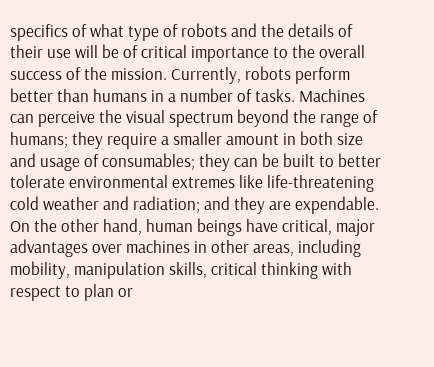specifics of what type of robots and the details of their use will be of critical importance to the overall success of the mission. Currently, robots perform better than humans in a number of tasks. Machines can perceive the visual spectrum beyond the range of humans; they require a smaller amount in both size and usage of consumables; they can be built to better tolerate environmental extremes like life-threatening cold weather and radiation; and they are expendable. On the other hand, human beings have critical, major advantages over machines in other areas, including mobility, manipulation skills, critical thinking with respect to plan or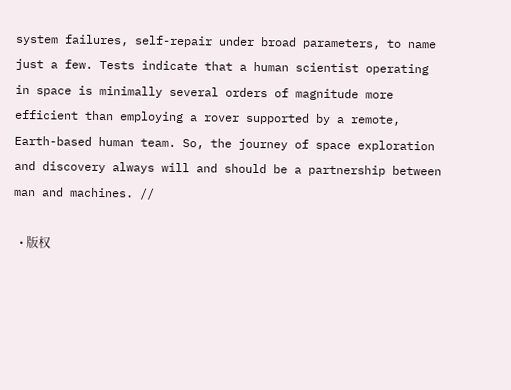system failures, self-repair under broad parameters, to name just a few. Tests indicate that a human scientist operating in space is minimally several orders of magnitude more efficient than employing a rover supported by a remote, Earth-based human team. So, the journey of space exploration and discovery always will and should be a partnership between man and machines. //

  • 版权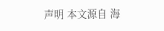声明 本文源自 海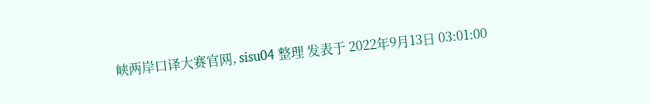峡两岸口译大赛官网, sisu04 整理 发表于 2022年9月13日 03:01:00